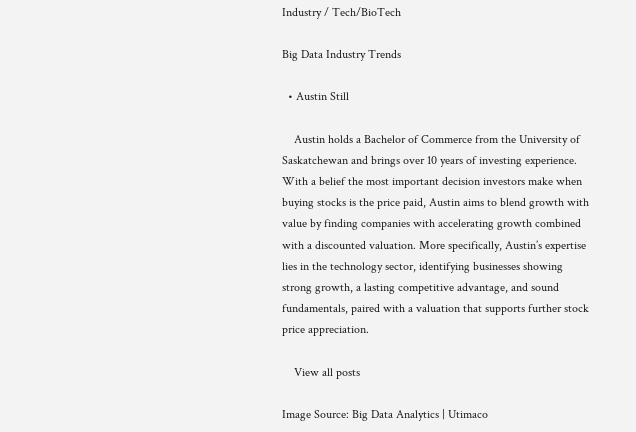Industry / Tech/BioTech

Big Data Industry Trends

  • Austin Still

    Austin holds a Bachelor of Commerce from the University of Saskatchewan and brings over 10 years of investing experience. With a belief the most important decision investors make when buying stocks is the price paid, Austin aims to blend growth with value by finding companies with accelerating growth combined with a discounted valuation. More specifically, Austin’s expertise lies in the technology sector, identifying businesses showing strong growth, a lasting competitive advantage, and sound fundamentals, paired with a valuation that supports further stock price appreciation.

    View all posts

Image Source: Big Data Analytics | Utimaco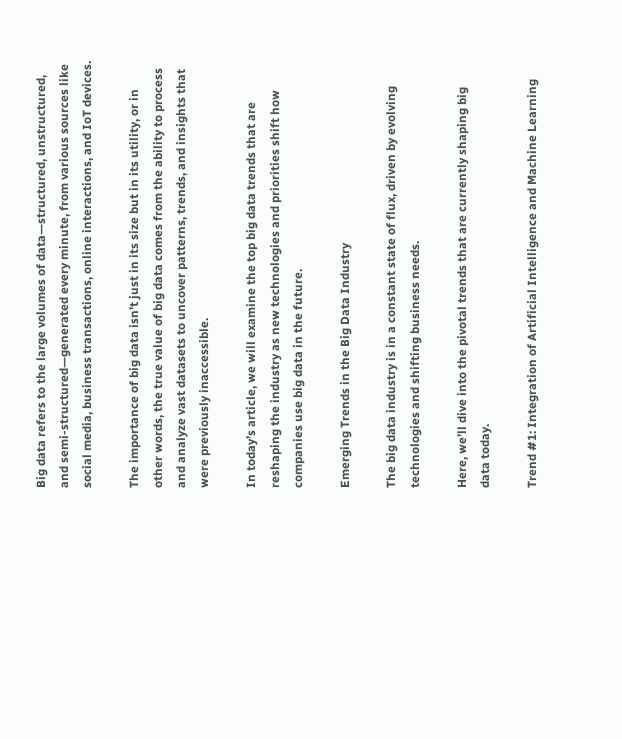Big data refers to the large volumes of data—structured, unstructured, and semi-structured—generated every minute, from various sources like social media, business transactions, online interactions, and IoT devices.

The importance of big data isn’t just in its size but in its utility, or in other words, the true value of big data comes from the ability to process and analyze vast datasets to uncover patterns, trends, and insights that were previously inaccessible.

In today’s article, we will examine the top big data trends that are reshaping the industry as new technologies and priorities shift how companies use big data in the future.

Emerging Trends in the Big Data Industry

The big data industry is in a constant state of flux, driven by evolving technologies and shifting business needs.

Here, we’ll dive into the pivotal trends that are currently shaping big data today.

Trend #1: Integration of Artificial Intelligence and Machine Learning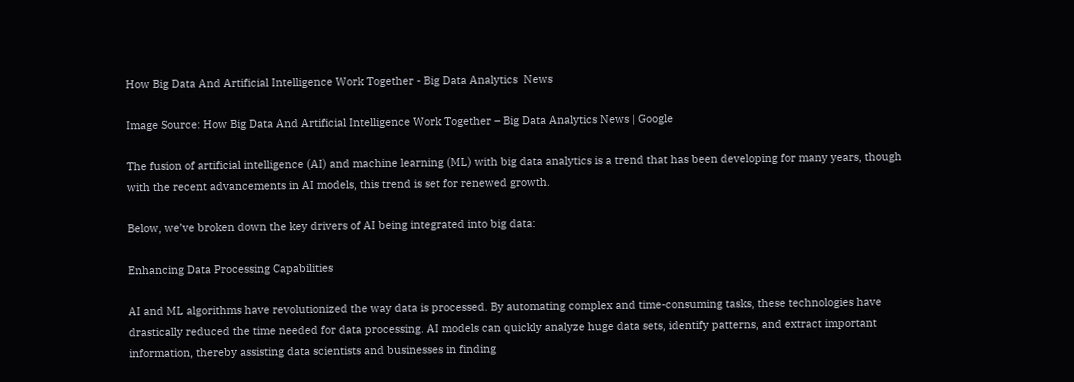How Big Data And Artificial Intelligence Work Together - Big Data Analytics  News

Image Source: How Big Data And Artificial Intelligence Work Together – Big Data Analytics News | Google

The fusion of artificial intelligence (AI) and machine learning (ML) with big data analytics is a trend that has been developing for many years, though with the recent advancements in AI models, this trend is set for renewed growth.

Below, we’ve broken down the key drivers of AI being integrated into big data:

Enhancing Data Processing Capabilities

AI and ML algorithms have revolutionized the way data is processed. By automating complex and time-consuming tasks, these technologies have drastically reduced the time needed for data processing. AI models can quickly analyze huge data sets, identify patterns, and extract important information, thereby assisting data scientists and businesses in finding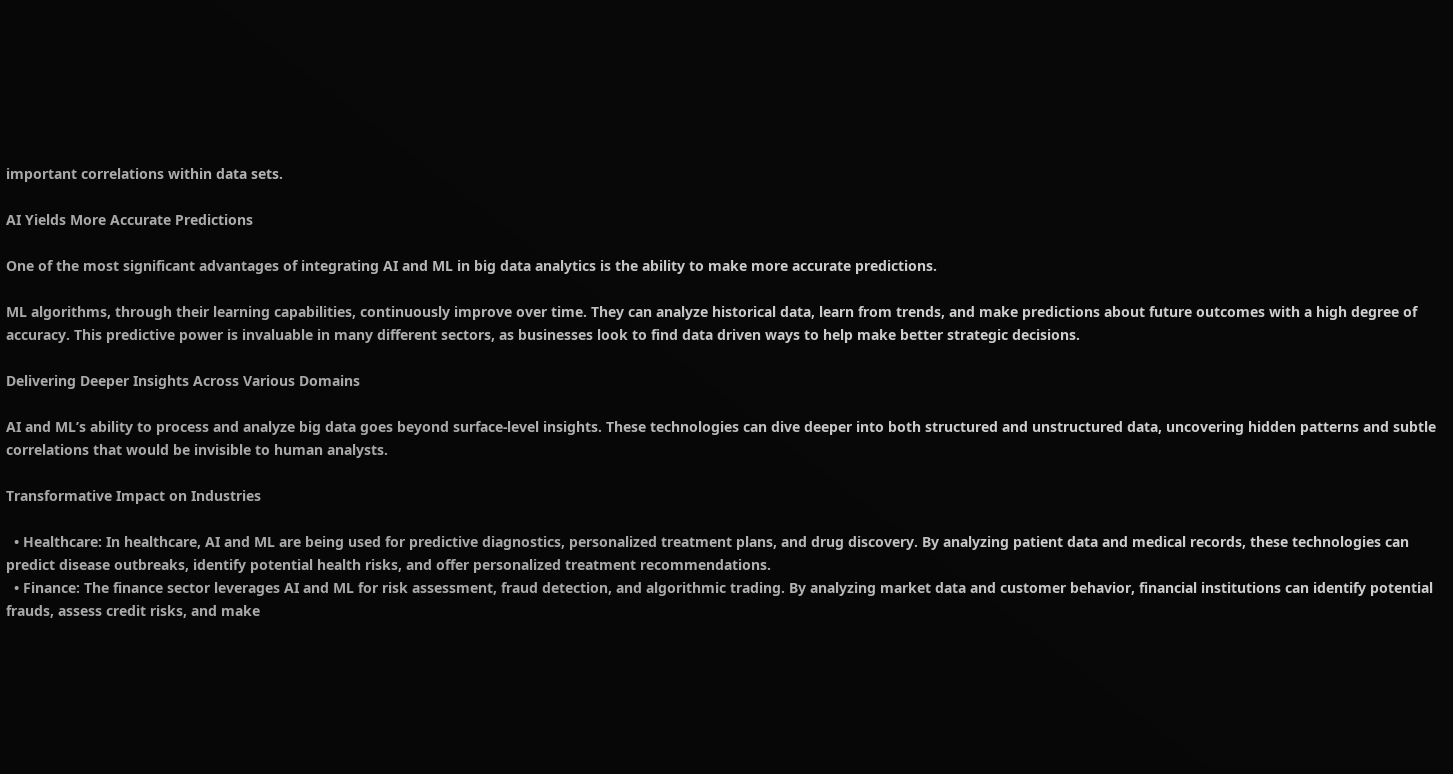important correlations within data sets.

AI Yields More Accurate Predictions

One of the most significant advantages of integrating AI and ML in big data analytics is the ability to make more accurate predictions.

ML algorithms, through their learning capabilities, continuously improve over time. They can analyze historical data, learn from trends, and make predictions about future outcomes with a high degree of accuracy. This predictive power is invaluable in many different sectors, as businesses look to find data driven ways to help make better strategic decisions.

Delivering Deeper Insights Across Various Domains

AI and ML’s ability to process and analyze big data goes beyond surface-level insights. These technologies can dive deeper into both structured and unstructured data, uncovering hidden patterns and subtle correlations that would be invisible to human analysts.

Transformative Impact on Industries

  • Healthcare: In healthcare, AI and ML are being used for predictive diagnostics, personalized treatment plans, and drug discovery. By analyzing patient data and medical records, these technologies can predict disease outbreaks, identify potential health risks, and offer personalized treatment recommendations.
  • Finance: The finance sector leverages AI and ML for risk assessment, fraud detection, and algorithmic trading. By analyzing market data and customer behavior, financial institutions can identify potential frauds, assess credit risks, and make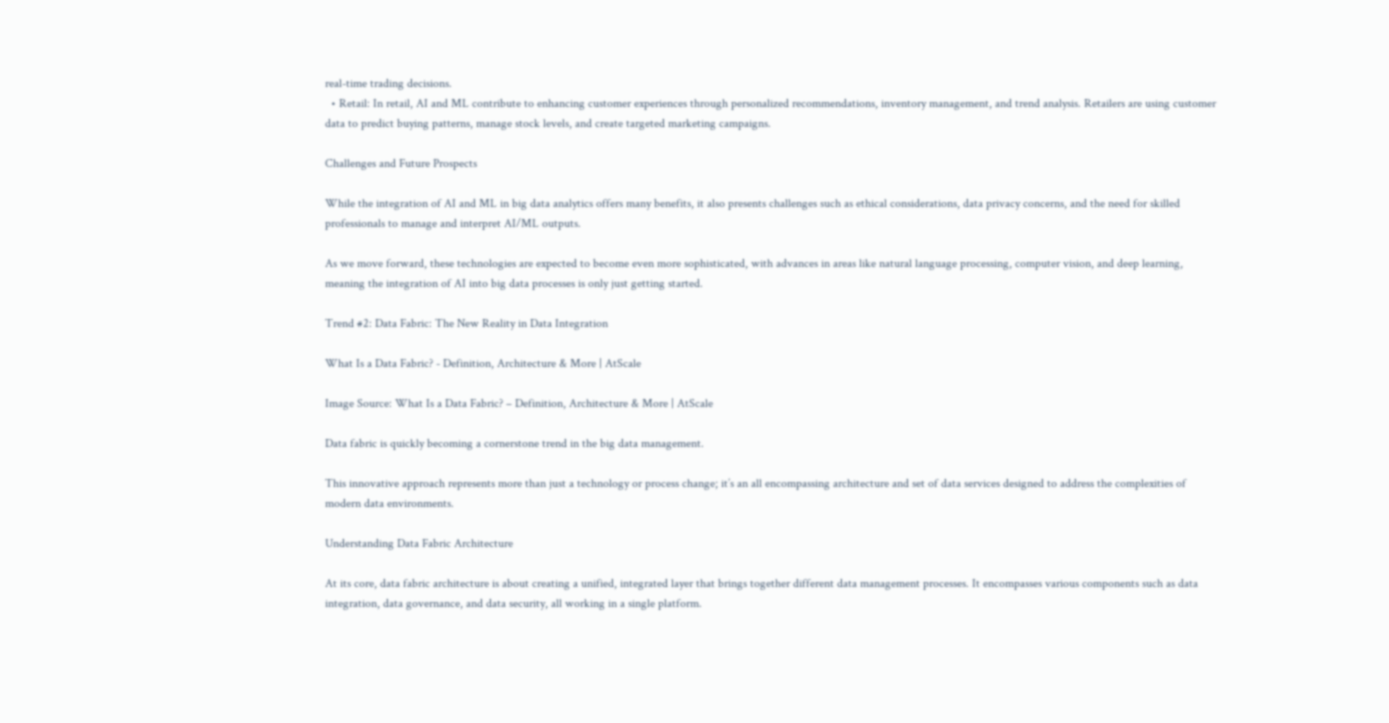real-time trading decisions.
  • Retail: In retail, AI and ML contribute to enhancing customer experiences through personalized recommendations, inventory management, and trend analysis. Retailers are using customer data to predict buying patterns, manage stock levels, and create targeted marketing campaigns.

Challenges and Future Prospects

While the integration of AI and ML in big data analytics offers many benefits, it also presents challenges such as ethical considerations, data privacy concerns, and the need for skilled professionals to manage and interpret AI/ML outputs.

As we move forward, these technologies are expected to become even more sophisticated, with advances in areas like natural language processing, computer vision, and deep learning, meaning the integration of AI into big data processes is only just getting started.

Trend #2: Data Fabric: The New Reality in Data Integration

What Is a Data Fabric? - Definition, Architecture & More | AtScale

Image Source: What Is a Data Fabric? – Definition, Architecture & More | AtScale

Data fabric is quickly becoming a cornerstone trend in the big data management.

This innovative approach represents more than just a technology or process change; it’s an all encompassing architecture and set of data services designed to address the complexities of modern data environments.

Understanding Data Fabric Architecture

At its core, data fabric architecture is about creating a unified, integrated layer that brings together different data management processes. It encompasses various components such as data integration, data governance, and data security, all working in a single platform.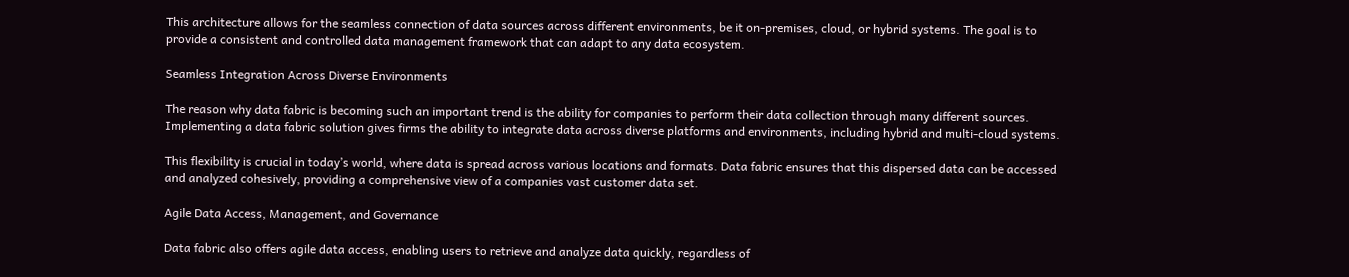This architecture allows for the seamless connection of data sources across different environments, be it on-premises, cloud, or hybrid systems. The goal is to provide a consistent and controlled data management framework that can adapt to any data ecosystem.

Seamless Integration Across Diverse Environments

The reason why data fabric is becoming such an important trend is the ability for companies to perform their data collection through many different sources. Implementing a data fabric solution gives firms the ability to integrate data across diverse platforms and environments, including hybrid and multi-cloud systems.

This flexibility is crucial in today’s world, where data is spread across various locations and formats. Data fabric ensures that this dispersed data can be accessed and analyzed cohesively, providing a comprehensive view of a companies vast customer data set.

Agile Data Access, Management, and Governance

Data fabric also offers agile data access, enabling users to retrieve and analyze data quickly, regardless of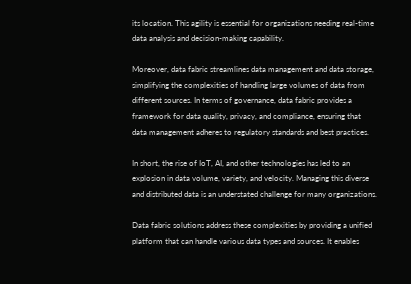its location. This agility is essential for organizations needing real-time data analysis and decision-making capability.

Moreover, data fabric streamlines data management and data storage, simplifying the complexities of handling large volumes of data from different sources. In terms of governance, data fabric provides a framework for data quality, privacy, and compliance, ensuring that data management adheres to regulatory standards and best practices.

In short, the rise of IoT, AI, and other technologies has led to an explosion in data volume, variety, and velocity. Managing this diverse and distributed data is an understated challenge for many organizations.

Data fabric solutions address these complexities by providing a unified platform that can handle various data types and sources. It enables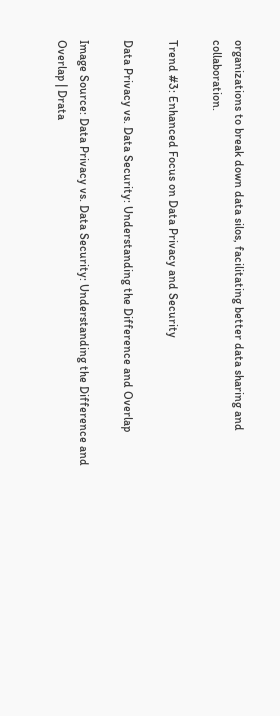organizations to break down data silos, facilitating better data sharing and collaboration.

Trend #3: Enhanced Focus on Data Privacy and Security

Data Privacy vs. Data Security: Understanding the Difference and Overlap

Image Source: Data Privacy vs. Data Security: Understanding the Difference and Overlap | Drata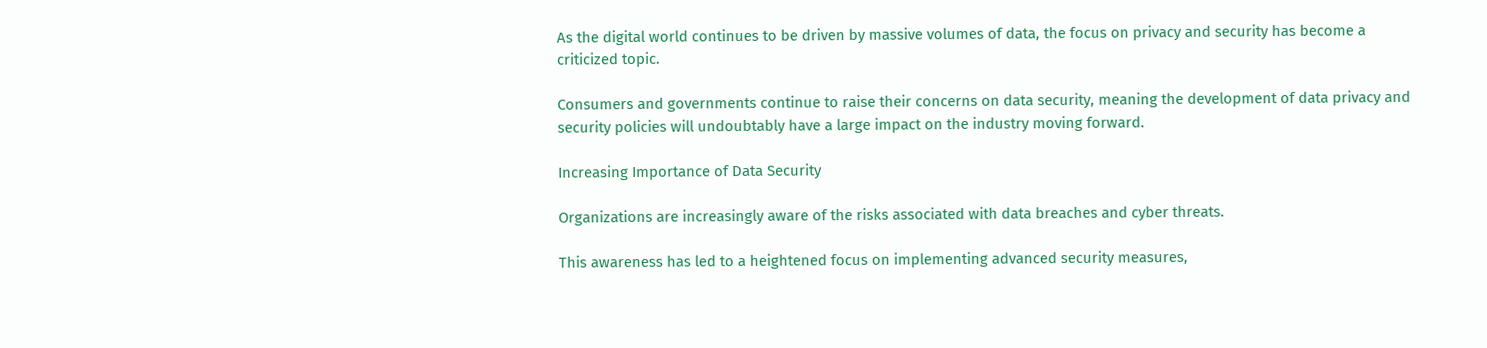As the digital world continues to be driven by massive volumes of data, the focus on privacy and security has become a criticized topic.

Consumers and governments continue to raise their concerns on data security, meaning the development of data privacy and security policies will undoubtably have a large impact on the industry moving forward.

Increasing Importance of Data Security

Organizations are increasingly aware of the risks associated with data breaches and cyber threats.

This awareness has led to a heightened focus on implementing advanced security measures,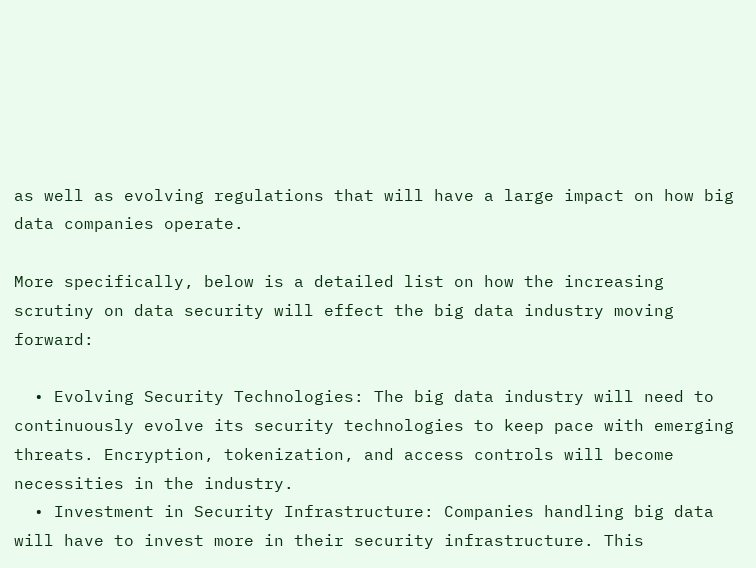as well as evolving regulations that will have a large impact on how big data companies operate.

More specifically, below is a detailed list on how the increasing scrutiny on data security will effect the big data industry moving forward:

  • Evolving Security Technologies: The big data industry will need to continuously evolve its security technologies to keep pace with emerging threats. Encryption, tokenization, and access controls will become necessities in the industry.
  • Investment in Security Infrastructure: Companies handling big data will have to invest more in their security infrastructure. This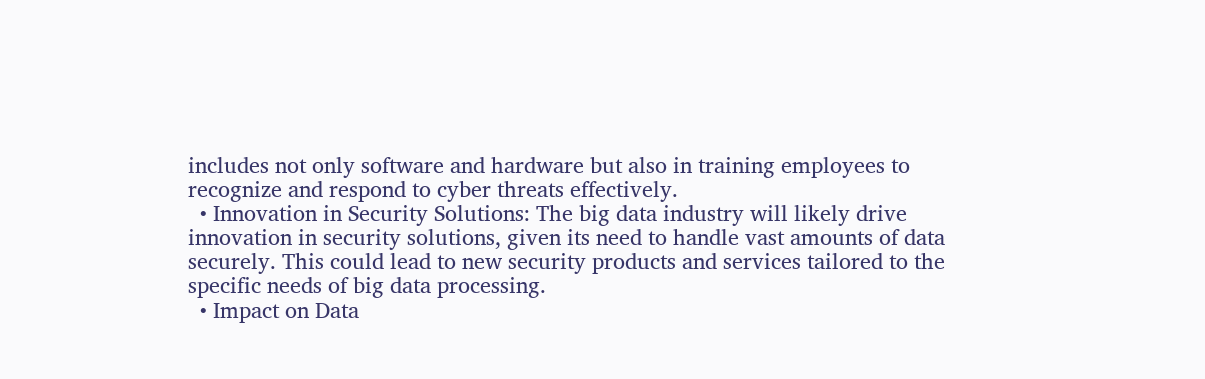includes not only software and hardware but also in training employees to recognize and respond to cyber threats effectively.
  • Innovation in Security Solutions: The big data industry will likely drive innovation in security solutions, given its need to handle vast amounts of data securely. This could lead to new security products and services tailored to the specific needs of big data processing.
  • Impact on Data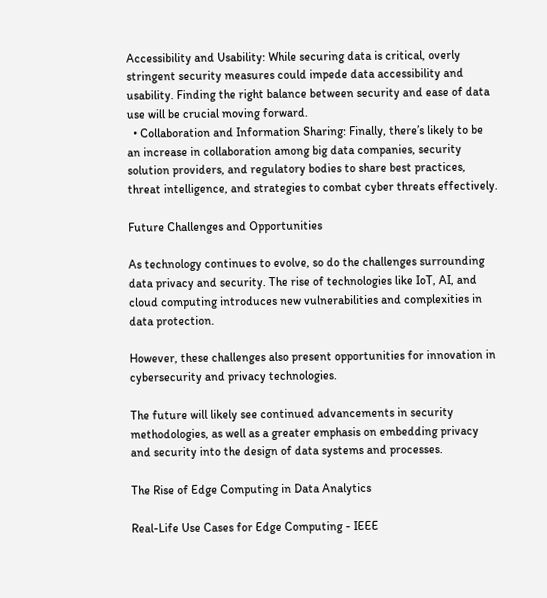Accessibility and Usability: While securing data is critical, overly stringent security measures could impede data accessibility and usability. Finding the right balance between security and ease of data use will be crucial moving forward.
  • Collaboration and Information Sharing: Finally, there’s likely to be an increase in collaboration among big data companies, security solution providers, and regulatory bodies to share best practices, threat intelligence, and strategies to combat cyber threats effectively.

Future Challenges and Opportunities

As technology continues to evolve, so do the challenges surrounding data privacy and security. The rise of technologies like IoT, AI, and cloud computing introduces new vulnerabilities and complexities in data protection.

However, these challenges also present opportunities for innovation in cybersecurity and privacy technologies.

The future will likely see continued advancements in security methodologies, as well as a greater emphasis on embedding privacy and security into the design of data systems and processes.

The Rise of Edge Computing in Data Analytics

Real-Life Use Cases for Edge Computing - IEEE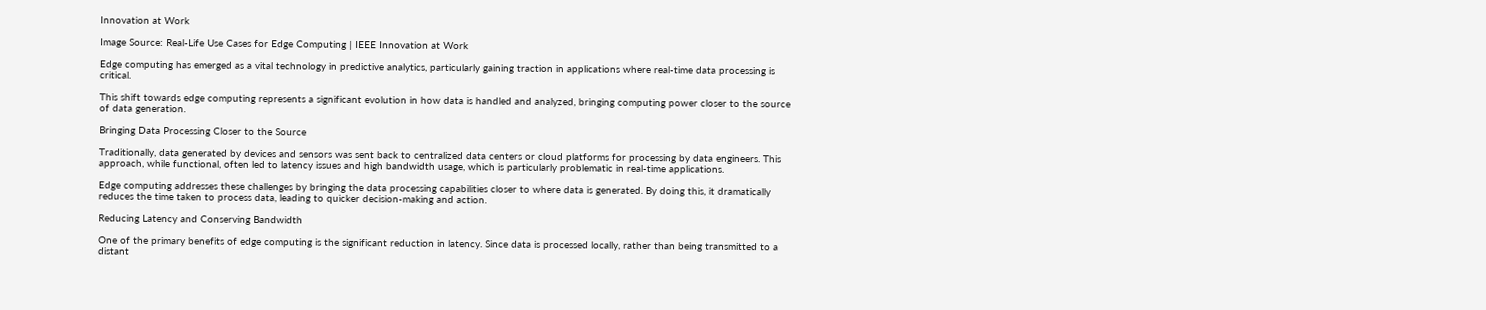Innovation at Work

Image Source: Real-Life Use Cases for Edge Computing | IEEE Innovation at Work

Edge computing has emerged as a vital technology in predictive analytics, particularly gaining traction in applications where real-time data processing is critical.

This shift towards edge computing represents a significant evolution in how data is handled and analyzed, bringing computing power closer to the source of data generation.

Bringing Data Processing Closer to the Source

Traditionally, data generated by devices and sensors was sent back to centralized data centers or cloud platforms for processing by data engineers. This approach, while functional, often led to latency issues and high bandwidth usage, which is particularly problematic in real-time applications.

Edge computing addresses these challenges by bringing the data processing capabilities closer to where data is generated. By doing this, it dramatically reduces the time taken to process data, leading to quicker decision-making and action.

Reducing Latency and Conserving Bandwidth

One of the primary benefits of edge computing is the significant reduction in latency. Since data is processed locally, rather than being transmitted to a distant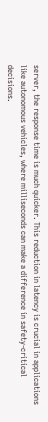server, the response time is much quicker. This reduction in latency is crucial in applications like autonomous vehicles, where milliseconds can make a difference in safety-critical decisions.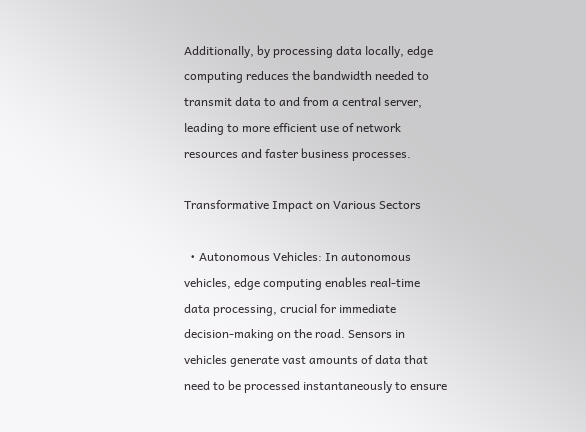Additionally, by processing data locally, edge computing reduces the bandwidth needed to transmit data to and from a central server, leading to more efficient use of network resources and faster business processes.

Transformative Impact on Various Sectors

  • Autonomous Vehicles: In autonomous vehicles, edge computing enables real-time data processing, crucial for immediate decision-making on the road. Sensors in vehicles generate vast amounts of data that need to be processed instantaneously to ensure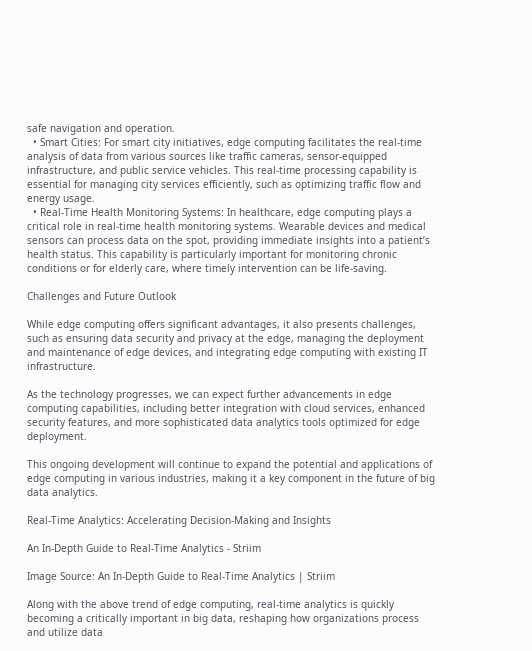safe navigation and operation.
  • Smart Cities: For smart city initiatives, edge computing facilitates the real-time analysis of data from various sources like traffic cameras, sensor-equipped infrastructure, and public service vehicles. This real-time processing capability is essential for managing city services efficiently, such as optimizing traffic flow and energy usage.
  • Real-Time Health Monitoring Systems: In healthcare, edge computing plays a critical role in real-time health monitoring systems. Wearable devices and medical sensors can process data on the spot, providing immediate insights into a patient’s health status. This capability is particularly important for monitoring chronic conditions or for elderly care, where timely intervention can be life-saving.

Challenges and Future Outlook

While edge computing offers significant advantages, it also presents challenges, such as ensuring data security and privacy at the edge, managing the deployment and maintenance of edge devices, and integrating edge computing with existing IT infrastructure.

As the technology progresses, we can expect further advancements in edge computing capabilities, including better integration with cloud services, enhanced security features, and more sophisticated data analytics tools optimized for edge deployment.

This ongoing development will continue to expand the potential and applications of edge computing in various industries, making it a key component in the future of big data analytics.

Real-Time Analytics: Accelerating Decision-Making and Insights

An In-Depth Guide to Real-Time Analytics - Striim

Image Source: An In-Depth Guide to Real-Time Analytics | Striim

Along with the above trend of edge computing, real-time analytics is quickly becoming a critically important in big data, reshaping how organizations process and utilize data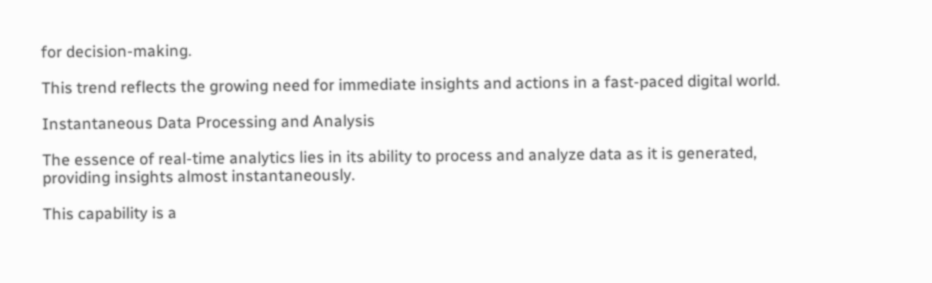for decision-making.

This trend reflects the growing need for immediate insights and actions in a fast-paced digital world.

Instantaneous Data Processing and Analysis

The essence of real-time analytics lies in its ability to process and analyze data as it is generated, providing insights almost instantaneously.

This capability is a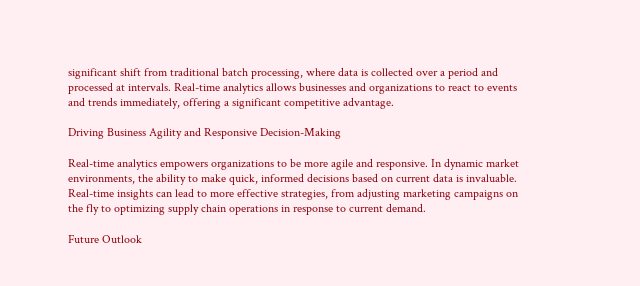significant shift from traditional batch processing, where data is collected over a period and processed at intervals. Real-time analytics allows businesses and organizations to react to events and trends immediately, offering a significant competitive advantage.

Driving Business Agility and Responsive Decision-Making

Real-time analytics empowers organizations to be more agile and responsive. In dynamic market environments, the ability to make quick, informed decisions based on current data is invaluable. Real-time insights can lead to more effective strategies, from adjusting marketing campaigns on the fly to optimizing supply chain operations in response to current demand.

Future Outlook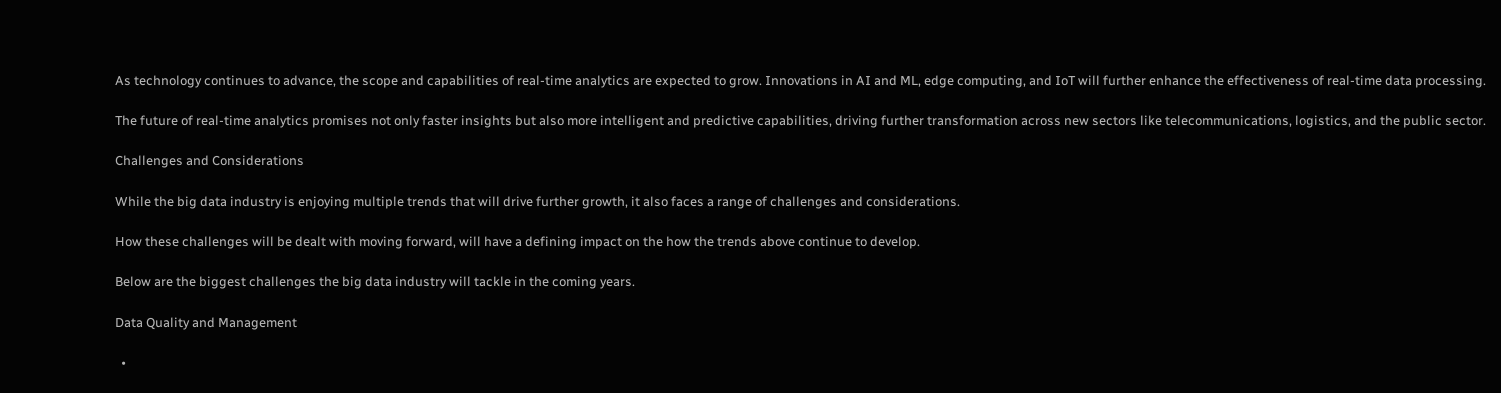As technology continues to advance, the scope and capabilities of real-time analytics are expected to grow. Innovations in AI and ML, edge computing, and IoT will further enhance the effectiveness of real-time data processing.

The future of real-time analytics promises not only faster insights but also more intelligent and predictive capabilities, driving further transformation across new sectors like telecommunications, logistics, and the public sector.

Challenges and Considerations

While the big data industry is enjoying multiple trends that will drive further growth, it also faces a range of challenges and considerations.

How these challenges will be dealt with moving forward, will have a defining impact on the how the trends above continue to develop.

Below are the biggest challenges the big data industry will tackle in the coming years.

Data Quality and Management

  •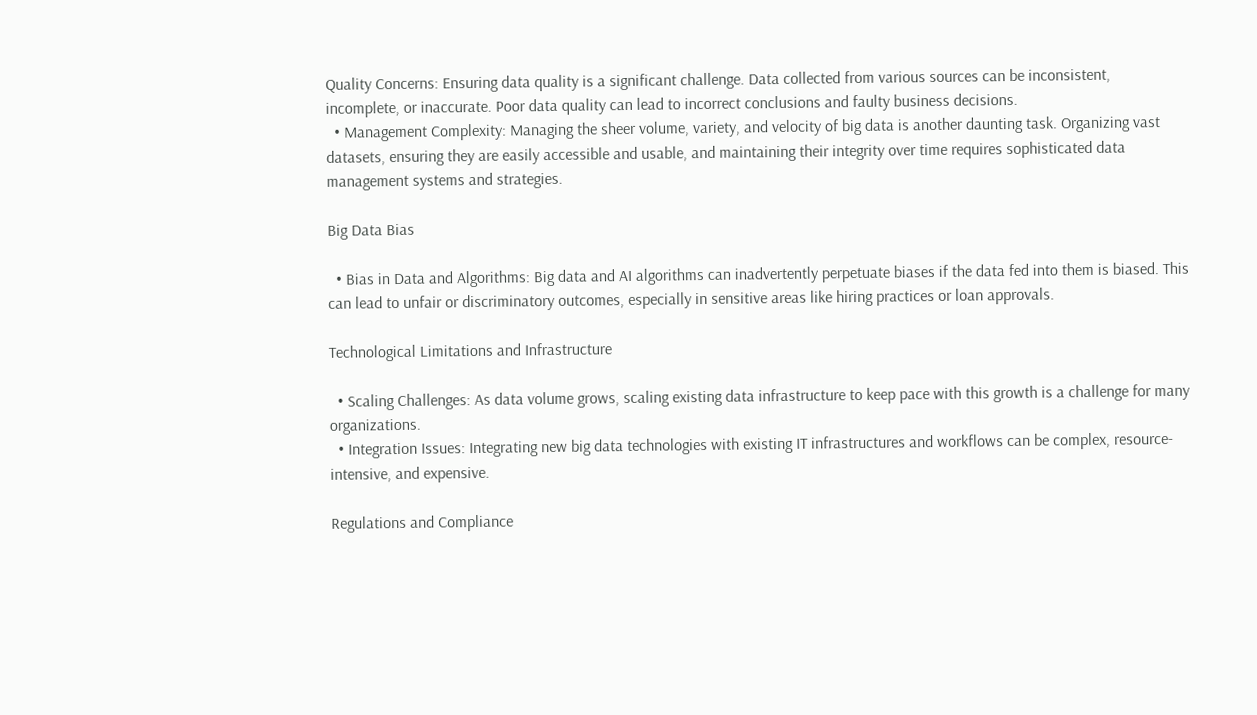Quality Concerns: Ensuring data quality is a significant challenge. Data collected from various sources can be inconsistent, incomplete, or inaccurate. Poor data quality can lead to incorrect conclusions and faulty business decisions.
  • Management Complexity: Managing the sheer volume, variety, and velocity of big data is another daunting task. Organizing vast datasets, ensuring they are easily accessible and usable, and maintaining their integrity over time requires sophisticated data management systems and strategies.

Big Data Bias

  • Bias in Data and Algorithms: Big data and AI algorithms can inadvertently perpetuate biases if the data fed into them is biased. This can lead to unfair or discriminatory outcomes, especially in sensitive areas like hiring practices or loan approvals.

Technological Limitations and Infrastructure

  • Scaling Challenges: As data volume grows, scaling existing data infrastructure to keep pace with this growth is a challenge for many organizations.
  • Integration Issues: Integrating new big data technologies with existing IT infrastructures and workflows can be complex, resource-intensive, and expensive.

Regulations and Compliance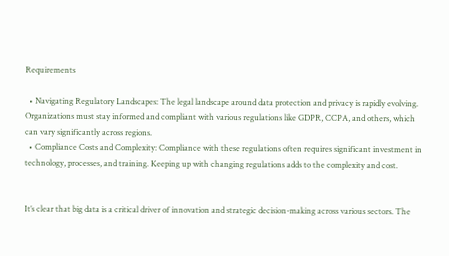Requirements

  • Navigating Regulatory Landscapes: The legal landscape around data protection and privacy is rapidly evolving. Organizations must stay informed and compliant with various regulations like GDPR, CCPA, and others, which can vary significantly across regions.
  • Compliance Costs and Complexity: Compliance with these regulations often requires significant investment in technology, processes, and training. Keeping up with changing regulations adds to the complexity and cost.


It’s clear that big data is a critical driver of innovation and strategic decision-making across various sectors. The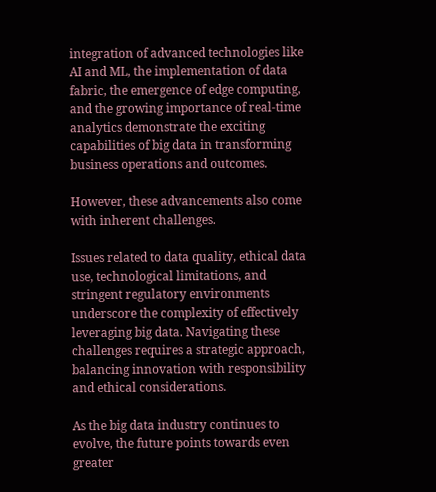integration of advanced technologies like AI and ML, the implementation of data fabric, the emergence of edge computing, and the growing importance of real-time analytics demonstrate the exciting capabilities of big data in transforming business operations and outcomes.

However, these advancements also come with inherent challenges.

Issues related to data quality, ethical data use, technological limitations, and stringent regulatory environments underscore the complexity of effectively leveraging big data. Navigating these challenges requires a strategic approach, balancing innovation with responsibility and ethical considerations.

As the big data industry continues to evolve, the future points towards even greater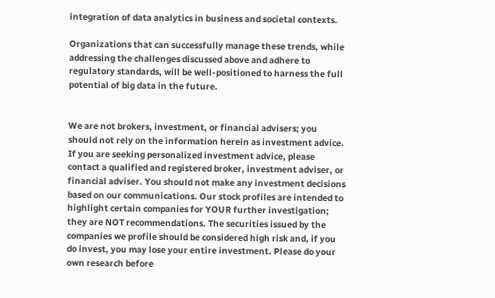integration of data analytics in business and societal contexts.

Organizations that can successfully manage these trends, while addressing the challenges discussed above and adhere to regulatory standards, will be well-positioned to harness the full potential of big data in the future.


We are not brokers, investment, or financial advisers; you should not rely on the information herein as investment advice. If you are seeking personalized investment advice, please contact a qualified and registered broker, investment adviser, or financial adviser. You should not make any investment decisions based on our communications. Our stock profiles are intended to highlight certain companies for YOUR further investigation; they are NOT recommendations. The securities issued by the companies we profile should be considered high risk and, if you do invest, you may lose your entire investment. Please do your own research before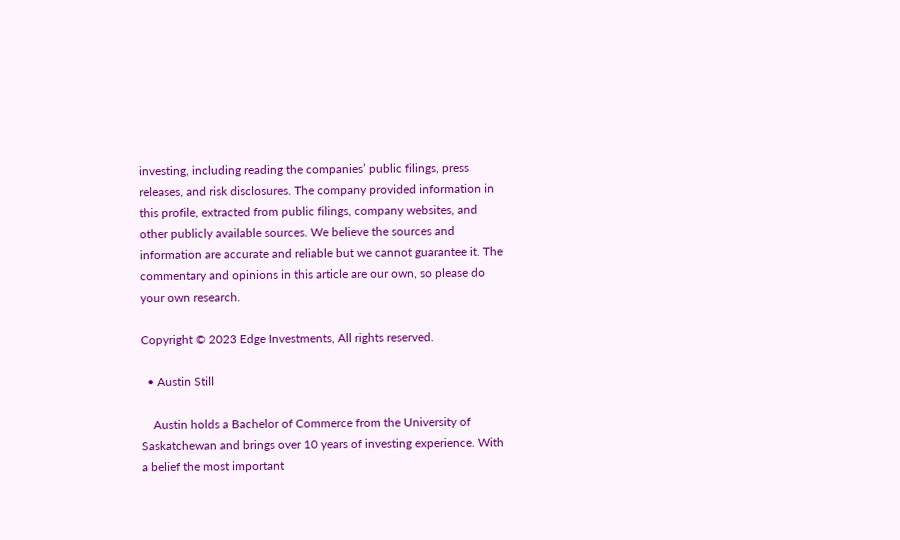investing, including reading the companies’ public filings, press releases, and risk disclosures. The company provided information in this profile, extracted from public filings, company websites, and other publicly available sources. We believe the sources and information are accurate and reliable but we cannot guarantee it. The commentary and opinions in this article are our own, so please do your own research.

Copyright © 2023 Edge Investments, All rights reserved.

  • Austin Still

    Austin holds a Bachelor of Commerce from the University of Saskatchewan and brings over 10 years of investing experience. With a belief the most important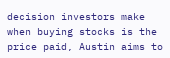decision investors make when buying stocks is the price paid, Austin aims to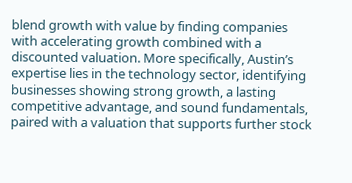blend growth with value by finding companies with accelerating growth combined with a discounted valuation. More specifically, Austin’s expertise lies in the technology sector, identifying businesses showing strong growth, a lasting competitive advantage, and sound fundamentals, paired with a valuation that supports further stock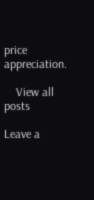price appreciation.

    View all posts

Leave a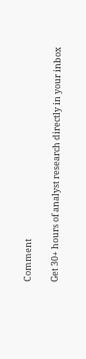Comment

Get 30+ hours of analyst research directly in your inbox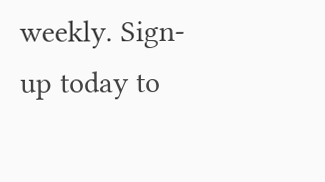weekly. Sign-up today to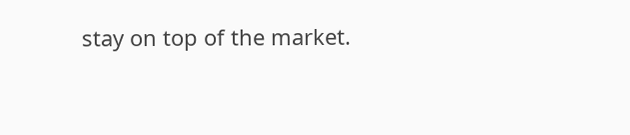stay on top of the market.